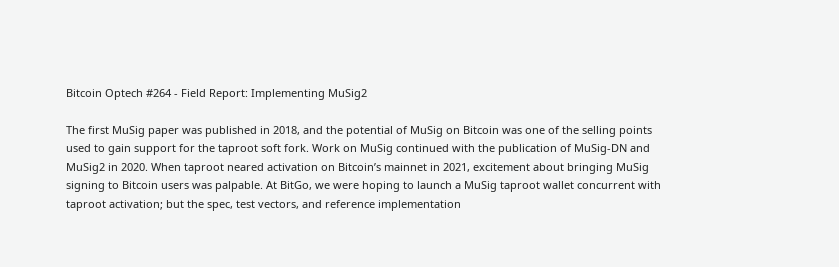Bitcoin Optech #264 - Field Report: Implementing MuSig2

The first MuSig paper was published in 2018, and the potential of MuSig on Bitcoin was one of the selling points used to gain support for the taproot soft fork. Work on MuSig continued with the publication of MuSig-DN and MuSig2 in 2020. When taproot neared activation on Bitcoin’s mainnet in 2021, excitement about bringing MuSig signing to Bitcoin users was palpable. At BitGo, we were hoping to launch a MuSig taproot wallet concurrent with taproot activation; but the spec, test vectors, and reference implementation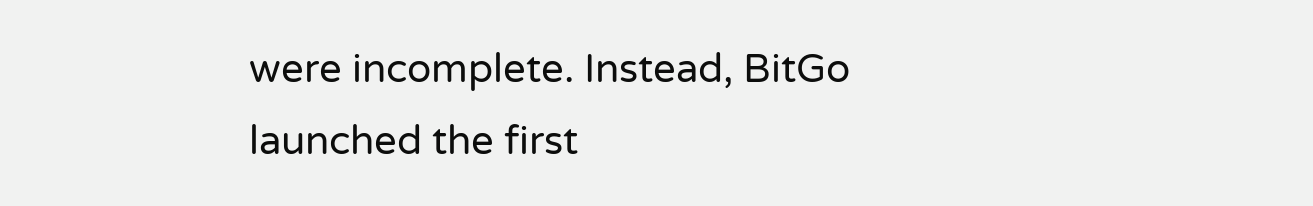were incomplete. Instead, BitGo launched the first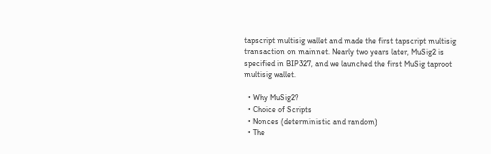tapscript multisig wallet and made the first tapscript multisig transaction on mainnet. Nearly two years later, MuSig2 is specified in BIP327, and we launched the first MuSig taproot multisig wallet.

  • Why MuSig2?
  • Choice of Scripts
  • Nonces (deterministic and random)
  • The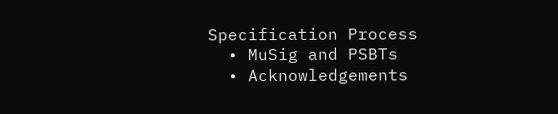Specification Process
  • MuSig and PSBTs
  • Acknowledgements